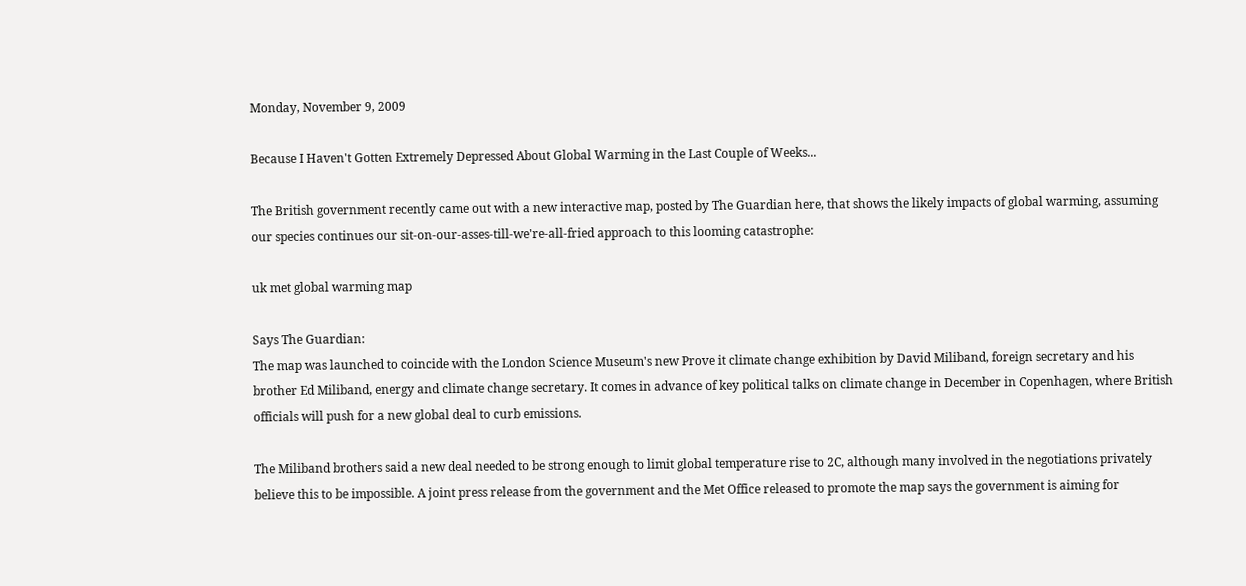Monday, November 9, 2009

Because I Haven't Gotten Extremely Depressed About Global Warming in the Last Couple of Weeks...

The British government recently came out with a new interactive map, posted by The Guardian here, that shows the likely impacts of global warming, assuming our species continues our sit-on-our-asses-till-we're-all-fried approach to this looming catastrophe:

uk met global warming map

Says The Guardian:
The map was launched to coincide with the London Science Museum's new Prove it climate change exhibition by David Miliband, foreign secretary and his brother Ed Miliband, energy and climate change secretary. It comes in advance of key political talks on climate change in December in Copenhagen, where British officials will push for a new global deal to curb emissions.

The Miliband brothers said a new deal needed to be strong enough to limit global temperature rise to 2C, although many involved in the negotiations privately believe this to be impossible. A joint press release from the government and the Met Office released to promote the map says the government is aiming for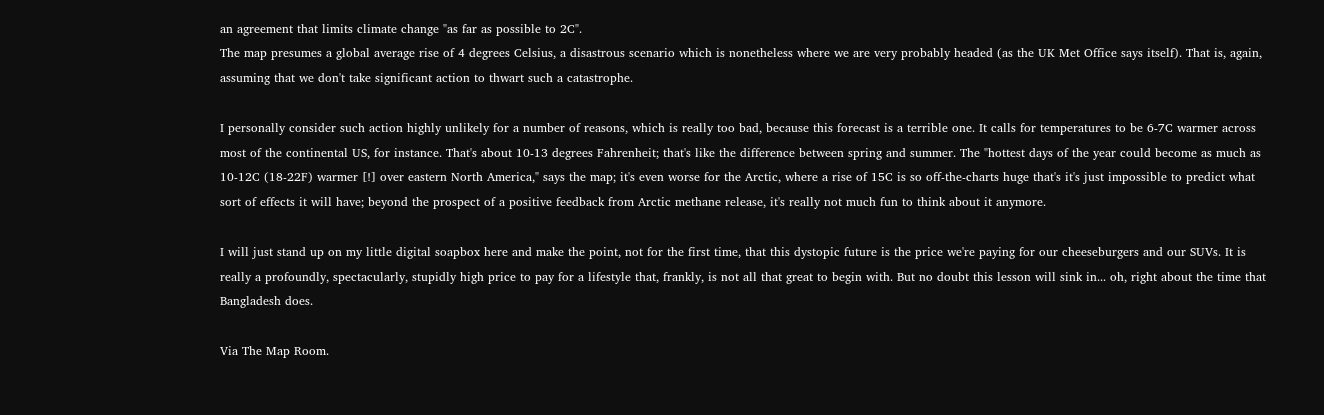an agreement that limits climate change "as far as possible to 2C".
The map presumes a global average rise of 4 degrees Celsius, a disastrous scenario which is nonetheless where we are very probably headed (as the UK Met Office says itself). That is, again, assuming that we don't take significant action to thwart such a catastrophe.

I personally consider such action highly unlikely for a number of reasons, which is really too bad, because this forecast is a terrible one. It calls for temperatures to be 6-7C warmer across most of the continental US, for instance. That's about 10-13 degrees Fahrenheit; that's like the difference between spring and summer. The "hottest days of the year could become as much as 10-12C (18-22F) warmer [!] over eastern North America," says the map; it's even worse for the Arctic, where a rise of 15C is so off-the-charts huge that's it's just impossible to predict what sort of effects it will have; beyond the prospect of a positive feedback from Arctic methane release, it's really not much fun to think about it anymore.

I will just stand up on my little digital soapbox here and make the point, not for the first time, that this dystopic future is the price we're paying for our cheeseburgers and our SUVs. It is really a profoundly, spectacularly, stupidly high price to pay for a lifestyle that, frankly, is not all that great to begin with. But no doubt this lesson will sink in... oh, right about the time that Bangladesh does.

Via The Map Room.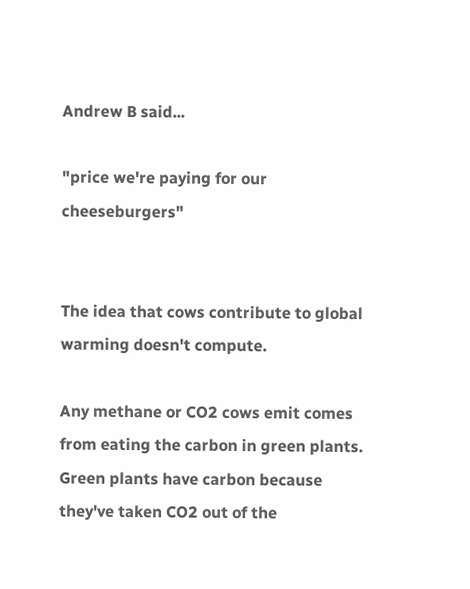Andrew B said...

"price we're paying for our cheeseburgers"


The idea that cows contribute to global warming doesn't compute.

Any methane or CO2 cows emit comes from eating the carbon in green plants. Green plants have carbon because they've taken CO2 out of the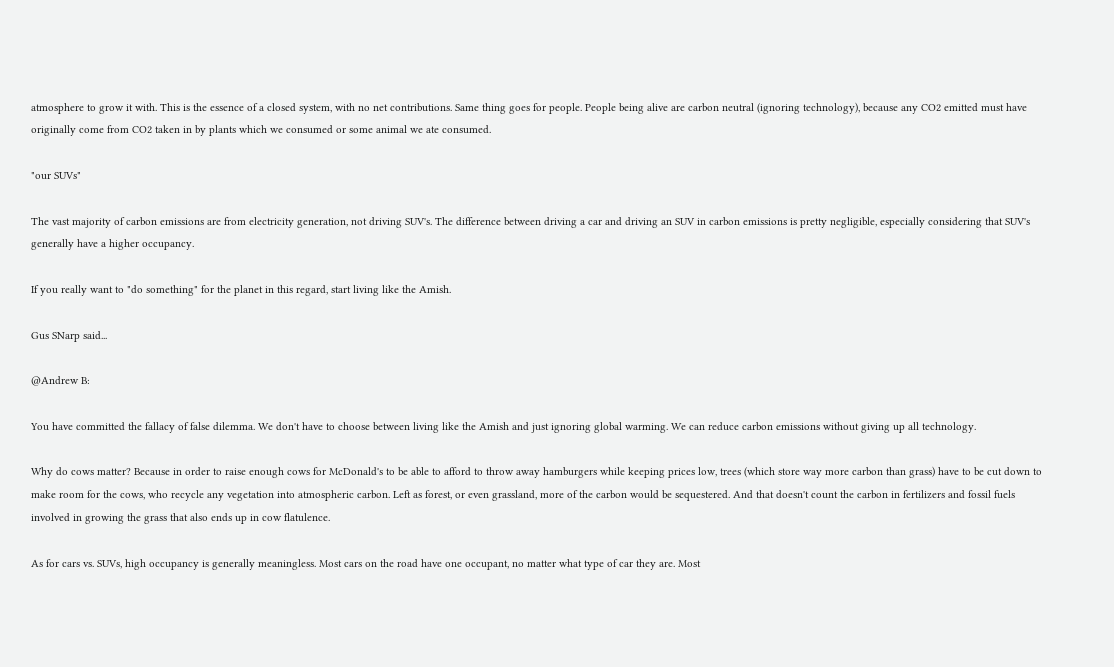atmosphere to grow it with. This is the essence of a closed system, with no net contributions. Same thing goes for people. People being alive are carbon neutral (ignoring technology), because any CO2 emitted must have originally come from CO2 taken in by plants which we consumed or some animal we ate consumed.

"our SUVs"

The vast majority of carbon emissions are from electricity generation, not driving SUV's. The difference between driving a car and driving an SUV in carbon emissions is pretty negligible, especially considering that SUV's generally have a higher occupancy.

If you really want to "do something" for the planet in this regard, start living like the Amish.

Gus SNarp said...

@Andrew B:

You have committed the fallacy of false dilemma. We don't have to choose between living like the Amish and just ignoring global warming. We can reduce carbon emissions without giving up all technology.

Why do cows matter? Because in order to raise enough cows for McDonald's to be able to afford to throw away hamburgers while keeping prices low, trees (which store way more carbon than grass) have to be cut down to make room for the cows, who recycle any vegetation into atmospheric carbon. Left as forest, or even grassland, more of the carbon would be sequestered. And that doesn't count the carbon in fertilizers and fossil fuels involved in growing the grass that also ends up in cow flatulence.

As for cars vs. SUVs, high occupancy is generally meaningless. Most cars on the road have one occupant, no matter what type of car they are. Most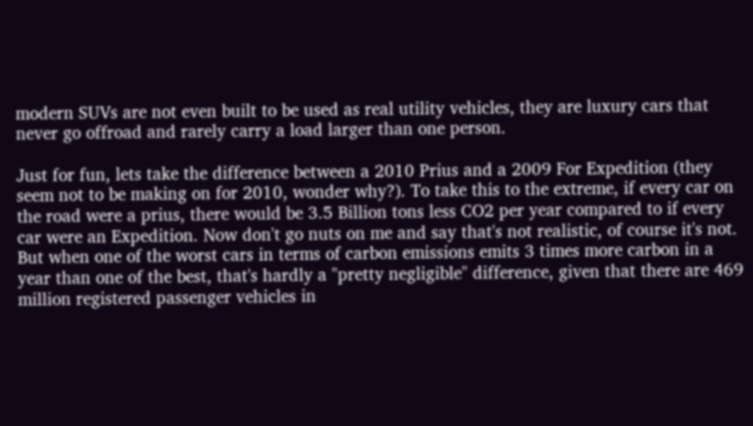modern SUVs are not even built to be used as real utility vehicles, they are luxury cars that never go offroad and rarely carry a load larger than one person.

Just for fun, lets take the difference between a 2010 Prius and a 2009 For Expedition (they seem not to be making on for 2010, wonder why?). To take this to the extreme, if every car on the road were a prius, there would be 3.5 Billion tons less CO2 per year compared to if every car were an Expedition. Now don't go nuts on me and say that's not realistic, of course it's not. But when one of the worst cars in terms of carbon emissions emits 3 times more carbon in a year than one of the best, that's hardly a "pretty negligible" difference, given that there are 469 million registered passenger vehicles in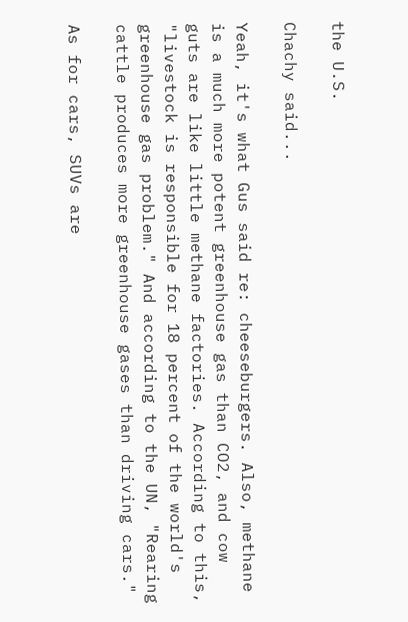the U.S.

Chachy said...

Yeah, it's what Gus said re: cheeseburgers. Also, methane is a much more potent greenhouse gas than CO2, and cow guts are like little methane factories. According to this, "livestock is responsible for 18 percent of the world's greenhouse gas problem." And according to the UN, "Rearing cattle produces more greenhouse gases than driving cars."

As for cars, SUVs are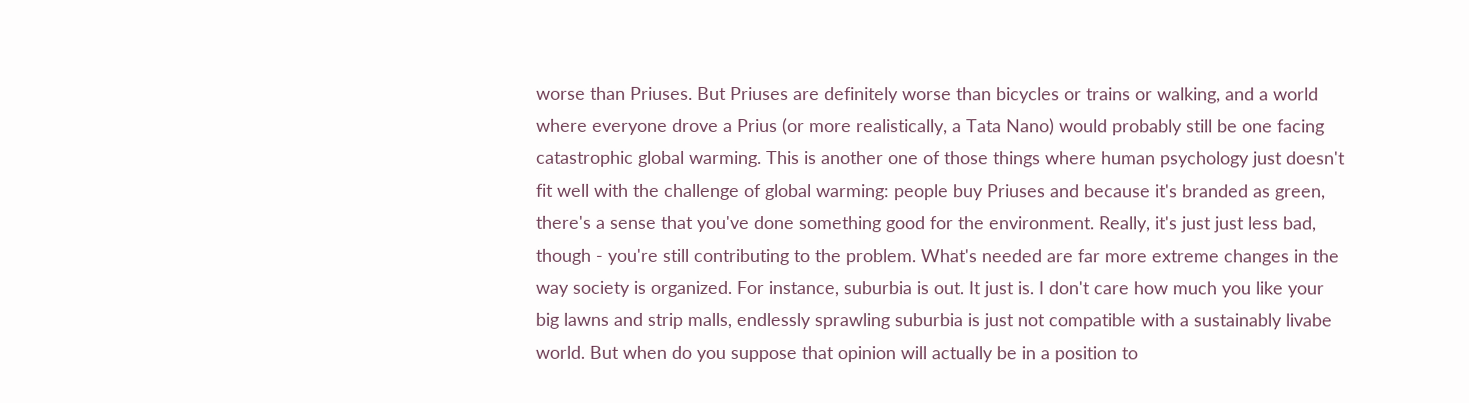worse than Priuses. But Priuses are definitely worse than bicycles or trains or walking, and a world where everyone drove a Prius (or more realistically, a Tata Nano) would probably still be one facing catastrophic global warming. This is another one of those things where human psychology just doesn't fit well with the challenge of global warming: people buy Priuses and because it's branded as green, there's a sense that you've done something good for the environment. Really, it's just just less bad, though - you're still contributing to the problem. What's needed are far more extreme changes in the way society is organized. For instance, suburbia is out. It just is. I don't care how much you like your big lawns and strip malls, endlessly sprawling suburbia is just not compatible with a sustainably livabe world. But when do you suppose that opinion will actually be in a position to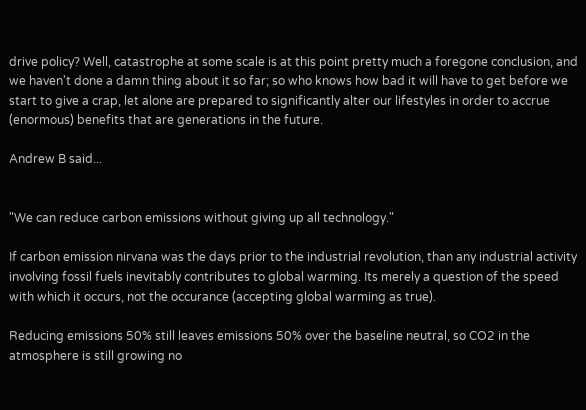drive policy? Well, catastrophe at some scale is at this point pretty much a foregone conclusion, and we haven't done a damn thing about it so far; so who knows how bad it will have to get before we start to give a crap, let alone are prepared to significantly alter our lifestyles in order to accrue (enormous) benefits that are generations in the future.

Andrew B said...


"We can reduce carbon emissions without giving up all technology."

If carbon emission nirvana was the days prior to the industrial revolution, than any industrial activity involving fossil fuels inevitably contributes to global warming. Its merely a question of the speed with which it occurs, not the occurance (accepting global warming as true).

Reducing emissions 50% still leaves emissions 50% over the baseline neutral, so CO2 in the atmosphere is still growing no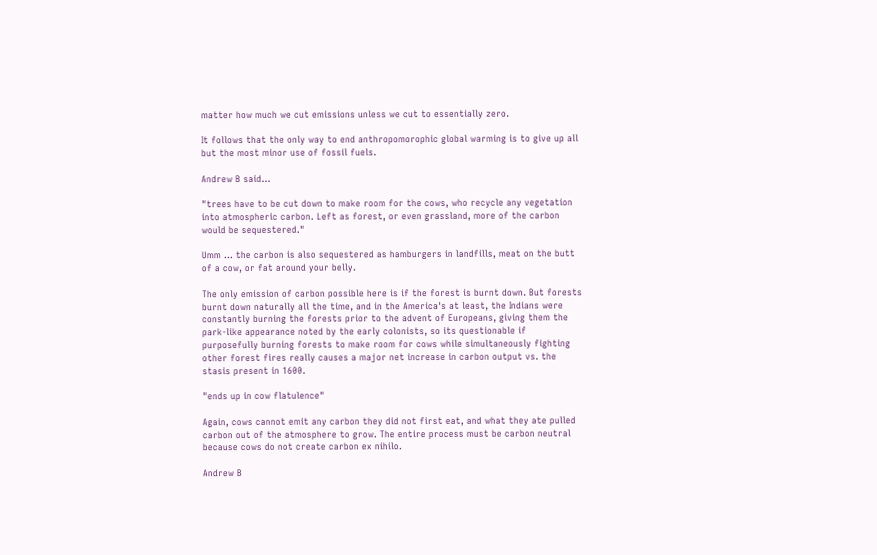matter how much we cut emissions unless we cut to essentially zero.

It follows that the only way to end anthropomorophic global warming is to give up all but the most minor use of fossil fuels.

Andrew B said...

"trees have to be cut down to make room for the cows, who recycle any vegetation into atmospheric carbon. Left as forest, or even grassland, more of the carbon would be sequestered."

Umm ... the carbon is also sequestered as hamburgers in landfills, meat on the butt of a cow, or fat around your belly.

The only emission of carbon possible here is if the forest is burnt down. But forests burnt down naturally all the time, and in the America's at least, the Indians were constantly burning the forests prior to the advent of Europeans, giving them the park-like appearance noted by the early colonists, so its questionable if purposefully burning forests to make room for cows while simultaneously fighting other forest fires really causes a major net increase in carbon output vs. the stasis present in 1600.

"ends up in cow flatulence"

Again, cows cannot emit any carbon they did not first eat, and what they ate pulled carbon out of the atmosphere to grow. The entire process must be carbon neutral because cows do not create carbon ex nihilo.

Andrew B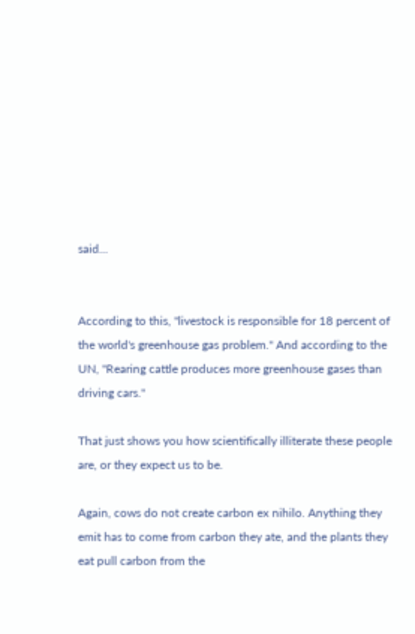said...


According to this, "livestock is responsible for 18 percent of the world's greenhouse gas problem." And according to the UN, "Rearing cattle produces more greenhouse gases than driving cars."

That just shows you how scientifically illiterate these people are, or they expect us to be.

Again, cows do not create carbon ex nihilo. Anything they emit has to come from carbon they ate, and the plants they eat pull carbon from the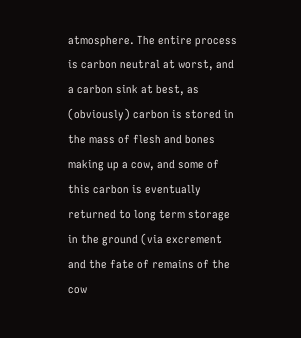atmosphere. The entire process is carbon neutral at worst, and a carbon sink at best, as (obviously) carbon is stored in the mass of flesh and bones making up a cow, and some of this carbon is eventually returned to long term storage in the ground (via excrement and the fate of remains of the cow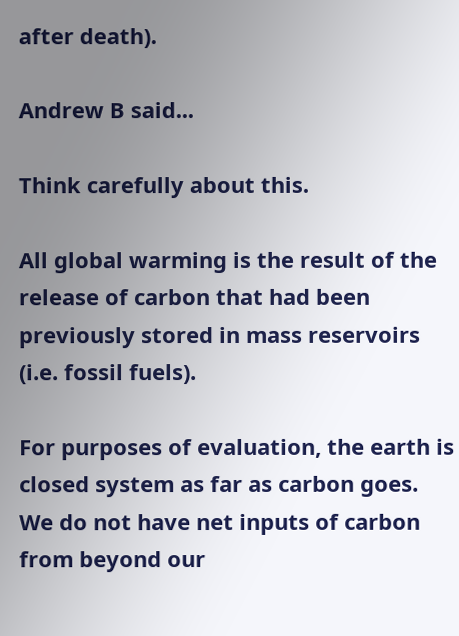after death).

Andrew B said...

Think carefully about this.

All global warming is the result of the release of carbon that had been previously stored in mass reservoirs (i.e. fossil fuels).

For purposes of evaluation, the earth is closed system as far as carbon goes. We do not have net inputs of carbon from beyond our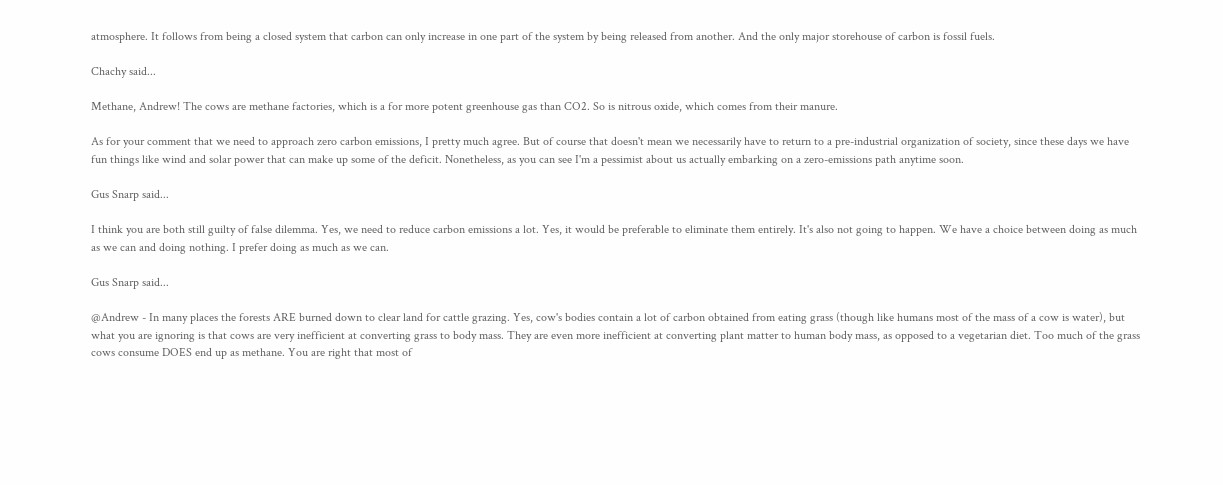atmosphere. It follows from being a closed system that carbon can only increase in one part of the system by being released from another. And the only major storehouse of carbon is fossil fuels.

Chachy said...

Methane, Andrew! The cows are methane factories, which is a for more potent greenhouse gas than CO2. So is nitrous oxide, which comes from their manure.

As for your comment that we need to approach zero carbon emissions, I pretty much agree. But of course that doesn't mean we necessarily have to return to a pre-industrial organization of society, since these days we have fun things like wind and solar power that can make up some of the deficit. Nonetheless, as you can see I'm a pessimist about us actually embarking on a zero-emissions path anytime soon.

Gus Snarp said...

I think you are both still guilty of false dilemma. Yes, we need to reduce carbon emissions a lot. Yes, it would be preferable to eliminate them entirely. It's also not going to happen. We have a choice between doing as much as we can and doing nothing. I prefer doing as much as we can.

Gus Snarp said...

@Andrew - In many places the forests ARE burned down to clear land for cattle grazing. Yes, cow's bodies contain a lot of carbon obtained from eating grass (though like humans most of the mass of a cow is water), but what you are ignoring is that cows are very inefficient at converting grass to body mass. They are even more inefficient at converting plant matter to human body mass, as opposed to a vegetarian diet. Too much of the grass cows consume DOES end up as methane. You are right that most of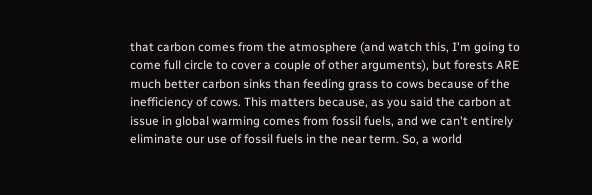that carbon comes from the atmosphere (and watch this, I'm going to come full circle to cover a couple of other arguments), but forests ARE much better carbon sinks than feeding grass to cows because of the inefficiency of cows. This matters because, as you said the carbon at issue in global warming comes from fossil fuels, and we can't entirely eliminate our use of fossil fuels in the near term. So, a world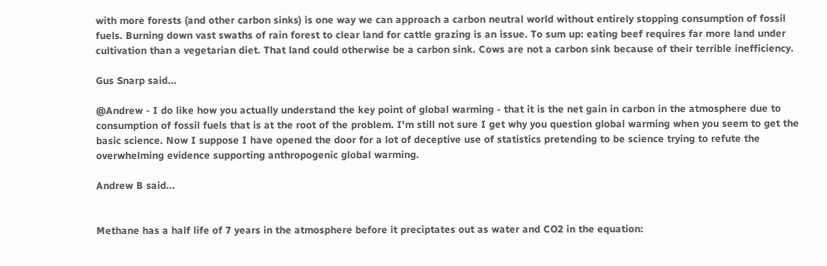with more forests (and other carbon sinks) is one way we can approach a carbon neutral world without entirely stopping consumption of fossil fuels. Burning down vast swaths of rain forest to clear land for cattle grazing is an issue. To sum up: eating beef requires far more land under cultivation than a vegetarian diet. That land could otherwise be a carbon sink. Cows are not a carbon sink because of their terrible inefficiency.

Gus Snarp said...

@Andrew - I do like how you actually understand the key point of global warming - that it is the net gain in carbon in the atmosphere due to consumption of fossil fuels that is at the root of the problem. I'm still not sure I get why you question global warming when you seem to get the basic science. Now I suppose I have opened the door for a lot of deceptive use of statistics pretending to be science trying to refute the overwhelming evidence supporting anthropogenic global warming.

Andrew B said...


Methane has a half life of 7 years in the atmosphere before it preciptates out as water and CO2 in the equation: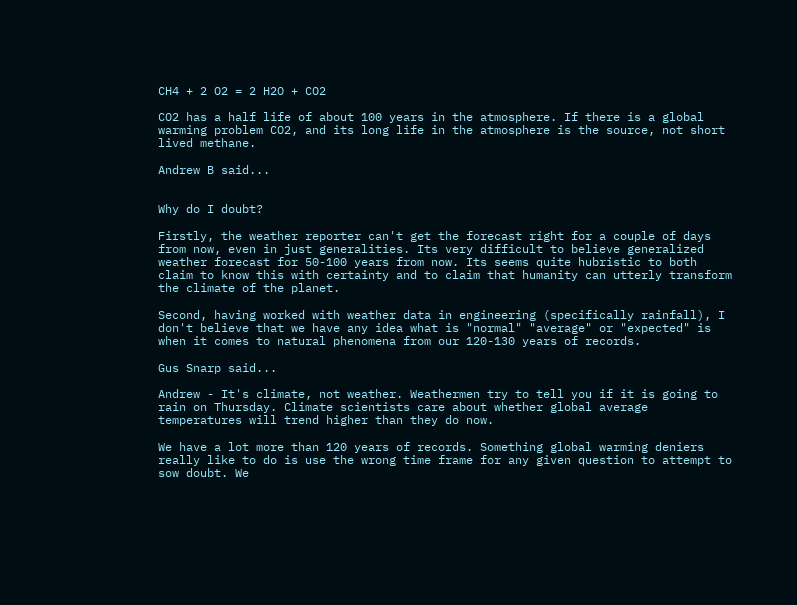CH4 + 2 O2 = 2 H2O + CO2

CO2 has a half life of about 100 years in the atmosphere. If there is a global warming problem CO2, and its long life in the atmosphere is the source, not short lived methane.

Andrew B said...


Why do I doubt?

Firstly, the weather reporter can't get the forecast right for a couple of days from now, even in just generalities. Its very difficult to believe generalized weather forecast for 50-100 years from now. Its seems quite hubristic to both claim to know this with certainty and to claim that humanity can utterly transform the climate of the planet.

Second, having worked with weather data in engineering (specifically rainfall), I don't believe that we have any idea what is "normal" "average" or "expected" is when it comes to natural phenomena from our 120-130 years of records.

Gus Snarp said...

Andrew - It's climate, not weather. Weathermen try to tell you if it is going to rain on Thursday. Climate scientists care about whether global average temperatures will trend higher than they do now.

We have a lot more than 120 years of records. Something global warming deniers really like to do is use the wrong time frame for any given question to attempt to sow doubt. We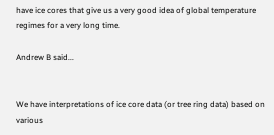have ice cores that give us a very good idea of global temperature regimes for a very long time.

Andrew B said...


We have interpretations of ice core data (or tree ring data) based on various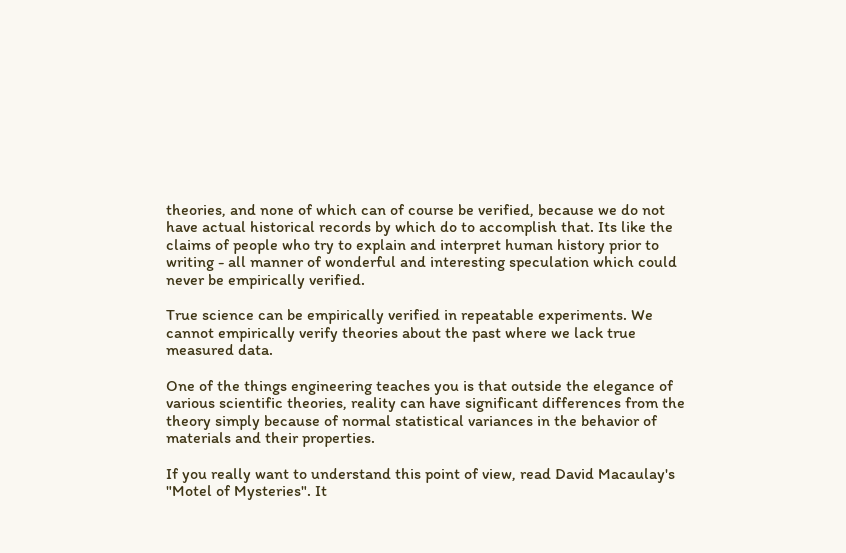theories, and none of which can of course be verified, because we do not have actual historical records by which do to accomplish that. Its like the claims of people who try to explain and interpret human history prior to writing - all manner of wonderful and interesting speculation which could never be empirically verified.

True science can be empirically verified in repeatable experiments. We cannot empirically verify theories about the past where we lack true measured data.

One of the things engineering teaches you is that outside the elegance of various scientific theories, reality can have significant differences from the theory simply because of normal statistical variances in the behavior of materials and their properties.

If you really want to understand this point of view, read David Macaulay's "Motel of Mysteries". It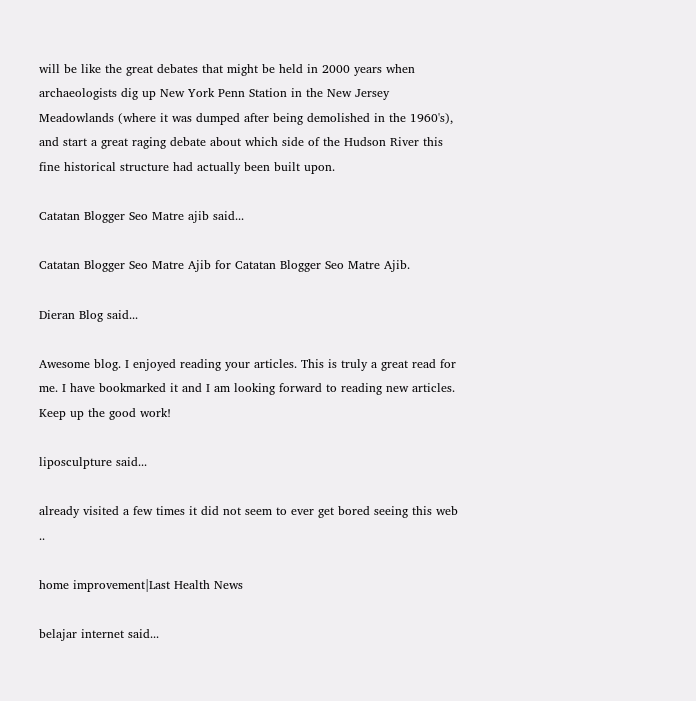will be like the great debates that might be held in 2000 years when archaeologists dig up New York Penn Station in the New Jersey Meadowlands (where it was dumped after being demolished in the 1960's), and start a great raging debate about which side of the Hudson River this fine historical structure had actually been built upon.

Catatan Blogger Seo Matre ajib said...

Catatan Blogger Seo Matre Ajib for Catatan Blogger Seo Matre Ajib.

Dieran Blog said...

Awesome blog. I enjoyed reading your articles. This is truly a great read for me. I have bookmarked it and I am looking forward to reading new articles. Keep up the good work!

liposculpture said...

already visited a few times it did not seem to ever get bored seeing this web ..

home improvement|Last Health News

belajar internet said...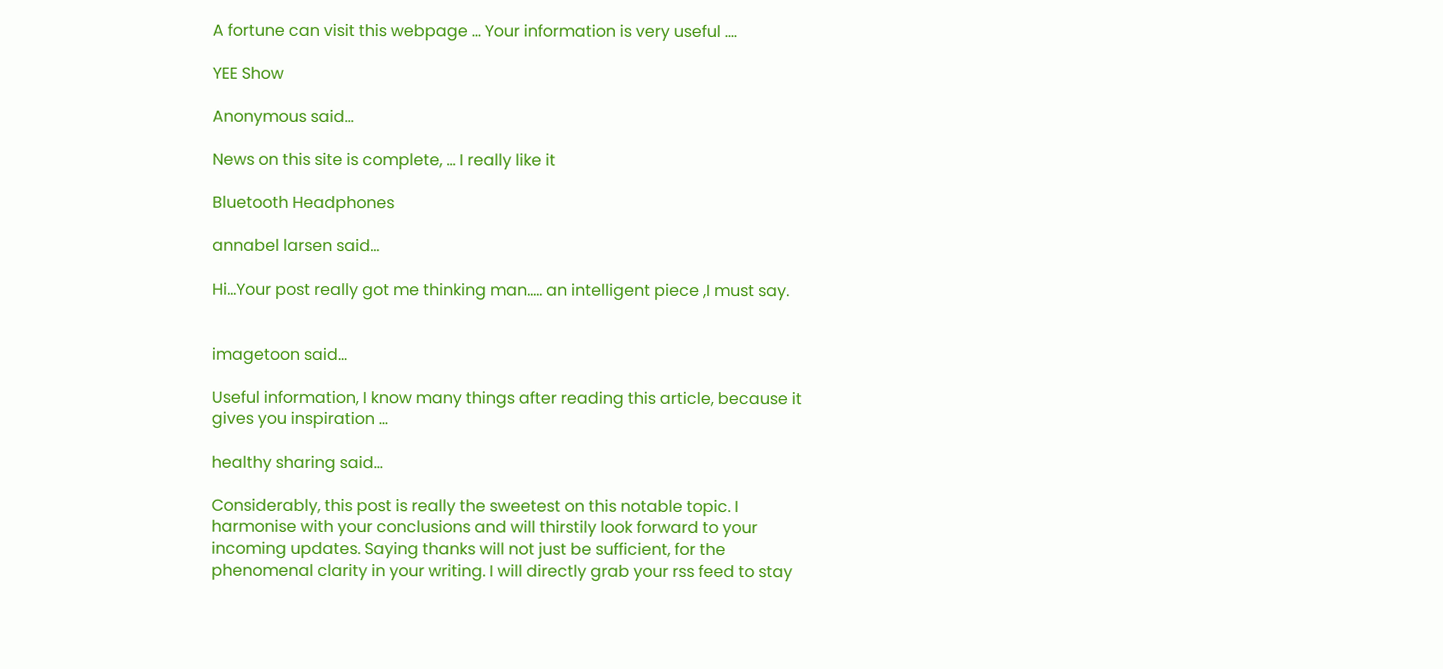A fortune can visit this webpage ... Your information is very useful ....

YEE Show

Anonymous said...

News on this site is complete, ... I really like it

Bluetooth Headphones

annabel larsen said...

Hi...Your post really got me thinking man..... an intelligent piece ,I must say.


imagetoon said...

Useful information, I know many things after reading this article, because it gives you inspiration ...

healthy sharing said...

Considerably, this post is really the sweetest on this notable topic. I harmonise with your conclusions and will thirstily look forward to your incoming updates. Saying thanks will not just be sufficient, for the phenomenal clarity in your writing. I will directly grab your rss feed to stay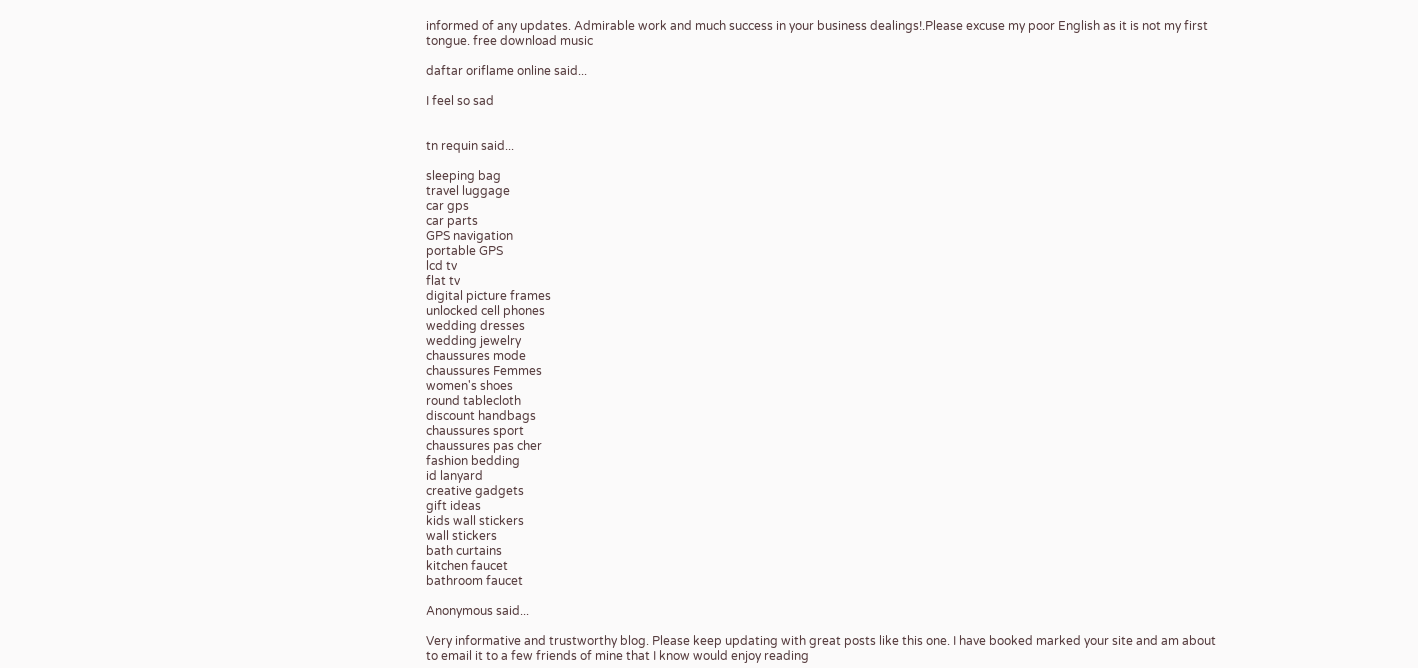informed of any updates. Admirable work and much success in your business dealings!.Please excuse my poor English as it is not my first tongue. free download music

daftar oriflame online said...

I feel so sad


tn requin said...

sleeping bag
travel luggage
car gps
car parts
GPS navigation
portable GPS
lcd tv
flat tv
digital picture frames
unlocked cell phones
wedding dresses
wedding jewelry
chaussures mode
chaussures Femmes
women's shoes
round tablecloth
discount handbags
chaussures sport
chaussures pas cher
fashion bedding
id lanyard
creative gadgets
gift ideas
kids wall stickers
wall stickers
bath curtains
kitchen faucet
bathroom faucet

Anonymous said...

Very informative and trustworthy blog. Please keep updating with great posts like this one. I have booked marked your site and am about to email it to a few friends of mine that I know would enjoy reading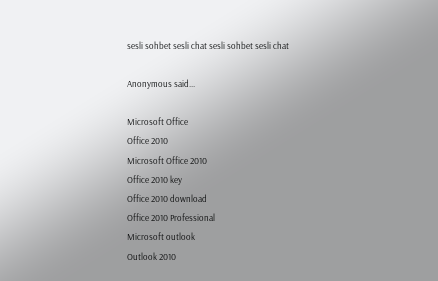sesli sohbet sesli chat sesli sohbet sesli chat

Anonymous said...

Microsoft Office
Office 2010
Microsoft Office 2010
Office 2010 key
Office 2010 download
Office 2010 Professional
Microsoft outlook
Outlook 2010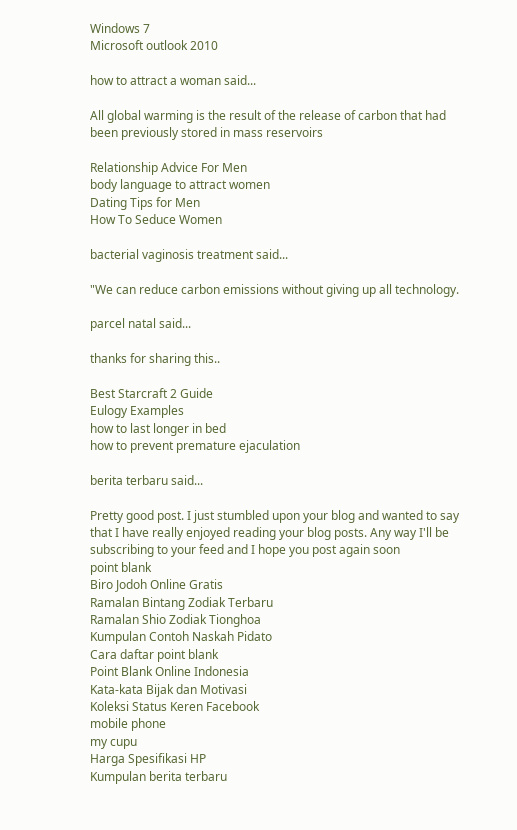Windows 7
Microsoft outlook 2010

how to attract a woman said...

All global warming is the result of the release of carbon that had been previously stored in mass reservoirs

Relationship Advice For Men
body language to attract women
Dating Tips for Men
How To Seduce Women

bacterial vaginosis treatment said...

"We can reduce carbon emissions without giving up all technology.

parcel natal said...

thanks for sharing this..

Best Starcraft 2 Guide
Eulogy Examples
how to last longer in bed
how to prevent premature ejaculation

berita terbaru said...

Pretty good post. I just stumbled upon your blog and wanted to say that I have really enjoyed reading your blog posts. Any way I'll be subscribing to your feed and I hope you post again soon
point blank
Biro Jodoh Online Gratis
Ramalan Bintang Zodiak Terbaru
Ramalan Shio Zodiak Tionghoa
Kumpulan Contoh Naskah Pidato
Cara daftar point blank
Point Blank Online Indonesia
Kata-kata Bijak dan Motivasi
Koleksi Status Keren Facebook
mobile phone
my cupu
Harga Spesifikasi HP
Kumpulan berita terbaru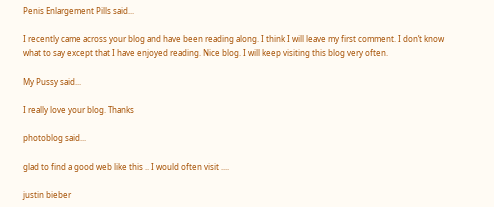Penis Enlargement Pills said...

I recently came across your blog and have been reading along. I think I will leave my first comment. I don’t know what to say except that I have enjoyed reading. Nice blog. I will keep visiting this blog very often.

My Pussy said...

I really love your blog. Thanks

photoblog said...

glad to find a good web like this .. I would often visit ....

justin bieber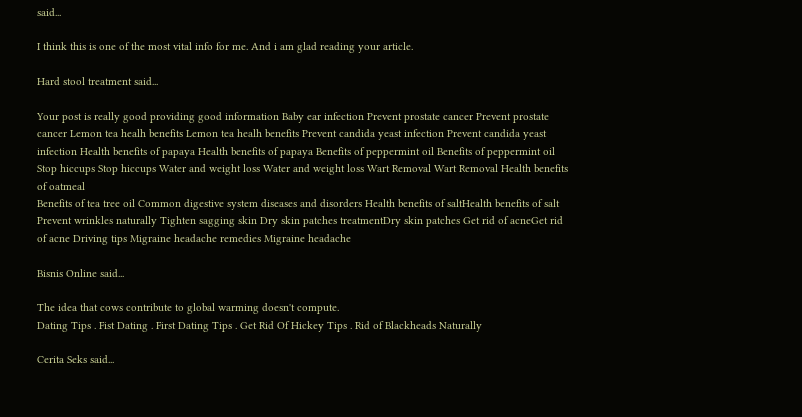said...

I think this is one of the most vital info for me. And i am glad reading your article.

Hard stool treatment said...

Your post is really good providing good information Baby ear infection Prevent prostate cancer Prevent prostate cancer Lemon tea healh benefits Lemon tea healh benefits Prevent candida yeast infection Prevent candida yeast infection Health benefits of papaya Health benefits of papaya Benefits of peppermint oil Benefits of peppermint oil Stop hiccups Stop hiccups Water and weight loss Water and weight loss Wart Removal Wart Removal Health benefits of oatmeal
Benefits of tea tree oil Common digestive system diseases and disorders Health benefits of saltHealth benefits of salt Prevent wrinkles naturally Tighten sagging skin Dry skin patches treatmentDry skin patches Get rid of acneGet rid of acne Driving tips Migraine headache remedies Migraine headache

Bisnis Online said...

The idea that cows contribute to global warming doesn't compute.
Dating Tips . Fist Dating . First Dating Tips . Get Rid Of Hickey Tips . Rid of Blackheads Naturally

Cerita Seks said...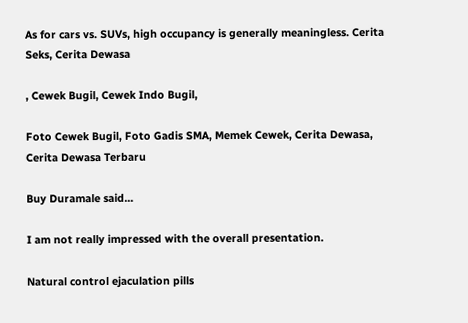As for cars vs. SUVs, high occupancy is generally meaningless. Cerita Seks, Cerita Dewasa

, Cewek Bugil, Cewek Indo Bugil,

Foto Cewek Bugil, Foto Gadis SMA, Memek Cewek, Cerita Dewasa, Cerita Dewasa Terbaru

Buy Duramale said...

I am not really impressed with the overall presentation.

Natural control ejaculation pills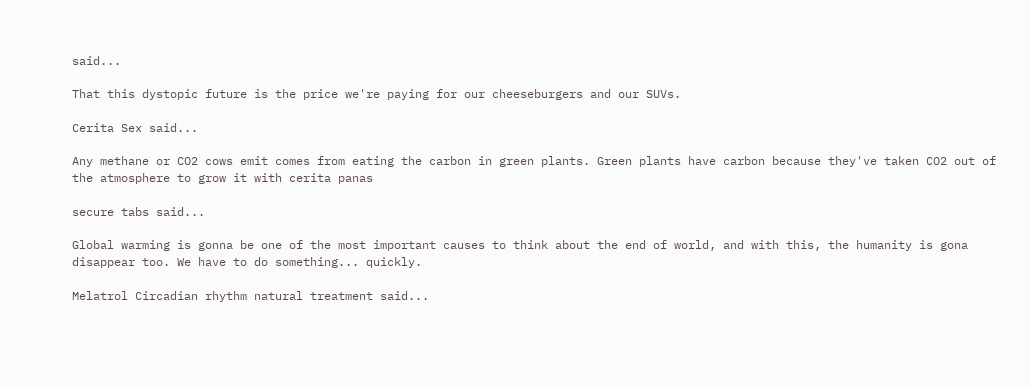said...

That this dystopic future is the price we're paying for our cheeseburgers and our SUVs.

Cerita Sex said...

Any methane or CO2 cows emit comes from eating the carbon in green plants. Green plants have carbon because they've taken CO2 out of the atmosphere to grow it with cerita panas

secure tabs said...

Global warming is gonna be one of the most important causes to think about the end of world, and with this, the humanity is gona disappear too. We have to do something... quickly.

Melatrol Circadian rhythm natural treatment said...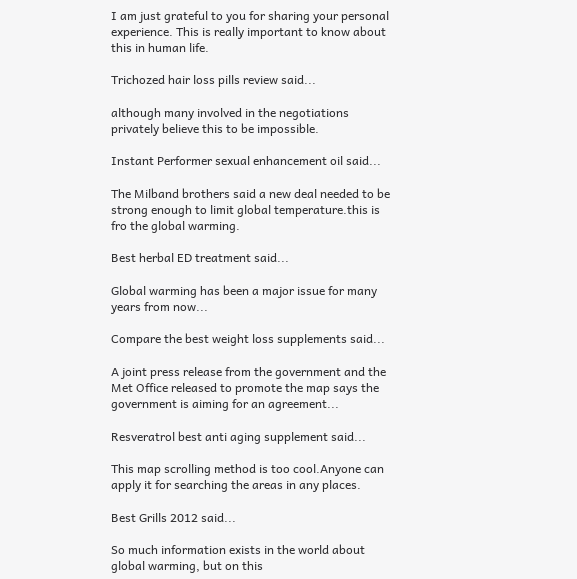I am just grateful to you for sharing your personal experience. This is really important to know about this in human life.

Trichozed hair loss pills review said...

although many involved in the negotiations privately believe this to be impossible.

Instant Performer sexual enhancement oil said...

The Milband brothers said a new deal needed to be strong enough to limit global temperature.this is fro the global warming.

Best herbal ED treatment said...

Global warming has been a major issue for many years from now...

Compare the best weight loss supplements said...

A joint press release from the government and the Met Office released to promote the map says the government is aiming for an agreement...

Resveratrol best anti aging supplement said...

This map scrolling method is too cool.Anyone can apply it for searching the areas in any places.

Best Grills 2012 said...

So much information exists in the world about global warming, but on this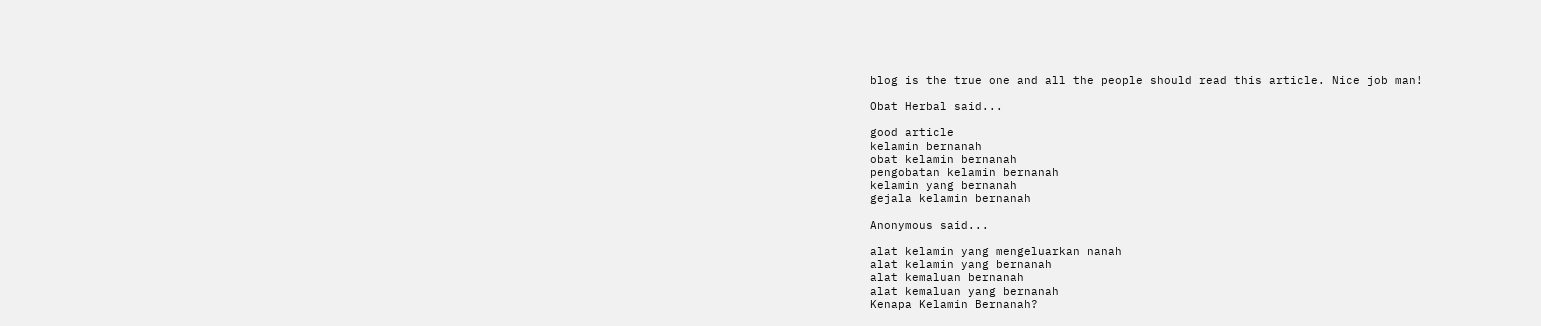blog is the true one and all the people should read this article. Nice job man!

Obat Herbal said...

good article
kelamin bernanah
obat kelamin bernanah
pengobatan kelamin bernanah
kelamin yang bernanah
gejala kelamin bernanah

Anonymous said...

alat kelamin yang mengeluarkan nanah
alat kelamin yang bernanah
alat kemaluan bernanah
alat kemaluan yang bernanah
Kenapa Kelamin Bernanah?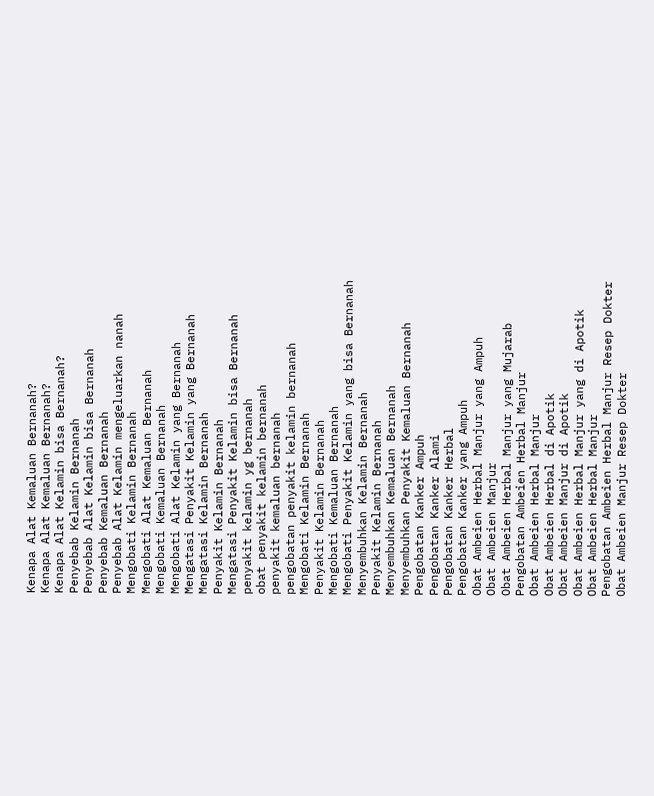Kenapa Alat Kemaluan Bernanah?
Kenapa Alat Kemaluan Bernanah?
Kenapa Alat Kelamin bisa Bernanah?
Penyebab Kelamin Bernanah
Penyebab Alat Kelamin bisa Bernanah
Penyebab Kemaluan Bernanah
Penyebab Alat Kelamin mengeluarkan nanah
Mengobati Kelamin Bernanah
Mengobati Alat Kemaluan Bernanah
Mengobati Kemaluan Bernanah
Mengobati Alat Kelamin yang Bernanah
Mengatasi Penyakit Kelamin yang Bernanah
Mengatasi Kelamin Bernanah
Penyakit Kelamin Bernanah
Mengatasi Penyakit Kelamin bisa Bernanah
penyakit kelamin yg bernanah
obat penyakit kelamin bernanah
penyakit kemaluan bernanah
pengobatan penyakit kelamin bernanah
Mengobati Kelamin Bernanah
Penyakit Kelamin Bernanah
Mengobati Kemaluan Bernanah
Mengobati Penyakit Kelamin yang bisa Bernanah
Menyembuhkan Kelamin Bernanah
Penyakit Kelamin Bernanah
Menyembuhkan Kemaluan Bernanah
Menyembuhkan Penyakit Kemaluan Bernanah
Pengobatan Kanker Ampuh
Pengobatan Kanker Alami
Pengobatan Kanker Herbal
Pengobatan Kanker yang Ampuh
Obat Ambeien Herbal Manjur yang Ampuh
Obat Ambeien Manjur
Obat Ambeien Herbal Manjur yang Mujarab
Pengobatan Ambeien Herbal Manjur
Obat Ambeien Herbal Manjur
Obat Ambeien Herbal di Apotik
Obat Ambeien Manjur di Apotik
Obat Ambeien Herbal Manjur yang di Apotik
Obat Ambeien Herbal Manjur
Pengobatan Ambeien Herbal Manjur Resep Dokter
Obat Ambeien Manjur Resep Dokter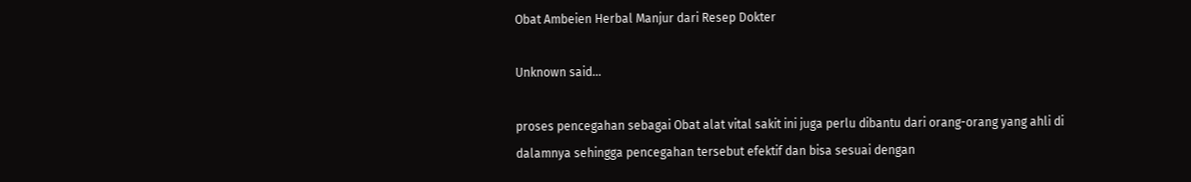Obat Ambeien Herbal Manjur dari Resep Dokter

Unknown said...

proses pencegahan sebagai Obat alat vital sakit ini juga perlu dibantu dari orang-orang yang ahli di dalamnya sehingga pencegahan tersebut efektif dan bisa sesuai dengan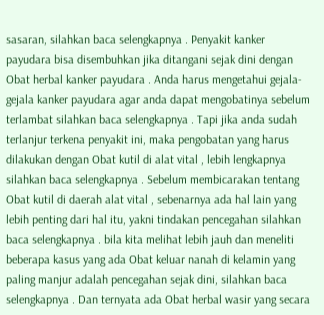sasaran, silahkan baca selengkapnya . Penyakit kanker payudara bisa disembuhkan jika ditangani sejak dini dengan Obat herbal kanker payudara . Anda harus mengetahui gejala-gejala kanker payudara agar anda dapat mengobatinya sebelum terlambat silahkan baca selengkapnya . Tapi jika anda sudah terlanjur terkena penyakit ini, maka pengobatan yang harus dilakukan dengan Obat kutil di alat vital , lebih lengkapnya silahkan baca selengkapnya . Sebelum membicarakan tentang Obat kutil di daerah alat vital , sebenarnya ada hal lain yang lebih penting dari hal itu, yakni tindakan pencegahan silahkan baca selengkapnya . bila kita melihat lebih jauh dan meneliti beberapa kasus yang ada Obat keluar nanah di kelamin yang paling manjur adalah pencegahan sejak dini, silahkan baca selengkapnya . Dan ternyata ada Obat herbal wasir yang secara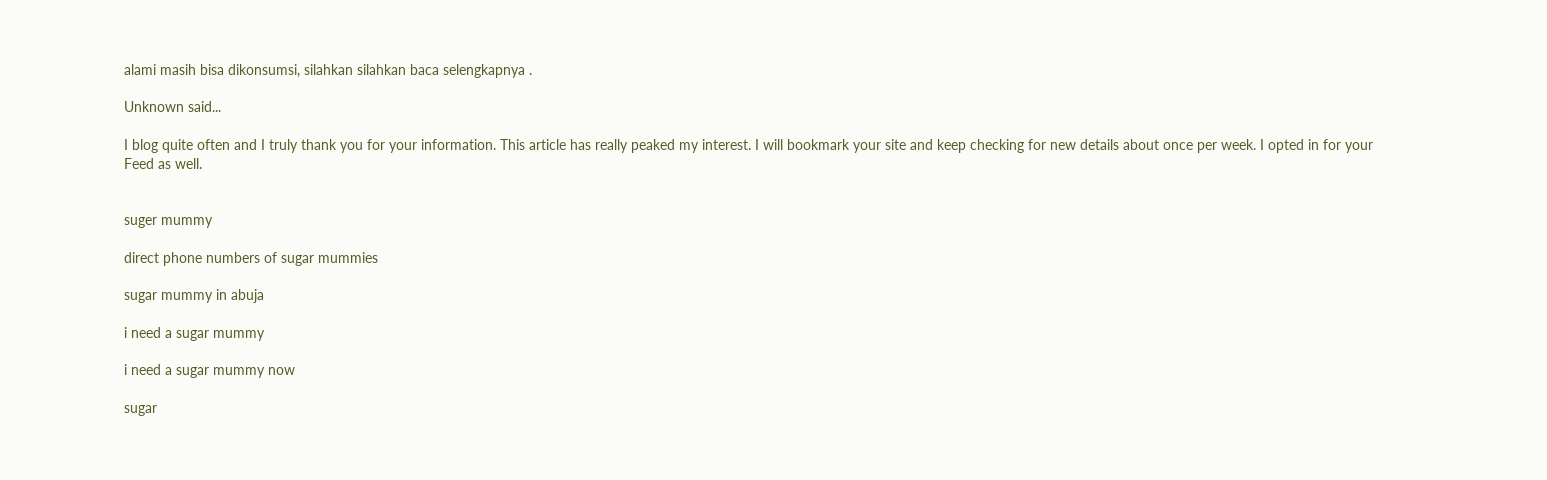alami masih bisa dikonsumsi, silahkan silahkan baca selengkapnya .

Unknown said...

I blog quite often and I truly thank you for your information. This article has really peaked my interest. I will bookmark your site and keep checking for new details about once per week. I opted in for your Feed as well.


suger mummy

direct phone numbers of sugar mummies

sugar mummy in abuja

i need a sugar mummy

i need a sugar mummy now

sugar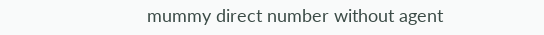mummy direct number without agent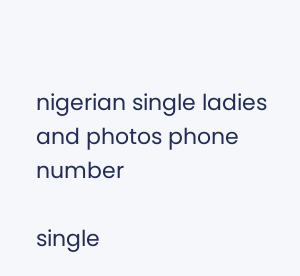nigerian single ladies and photos phone number

single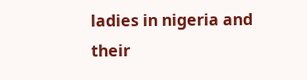ladies in nigeria and their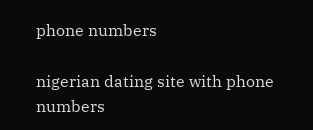phone numbers

nigerian dating site with phone numbers